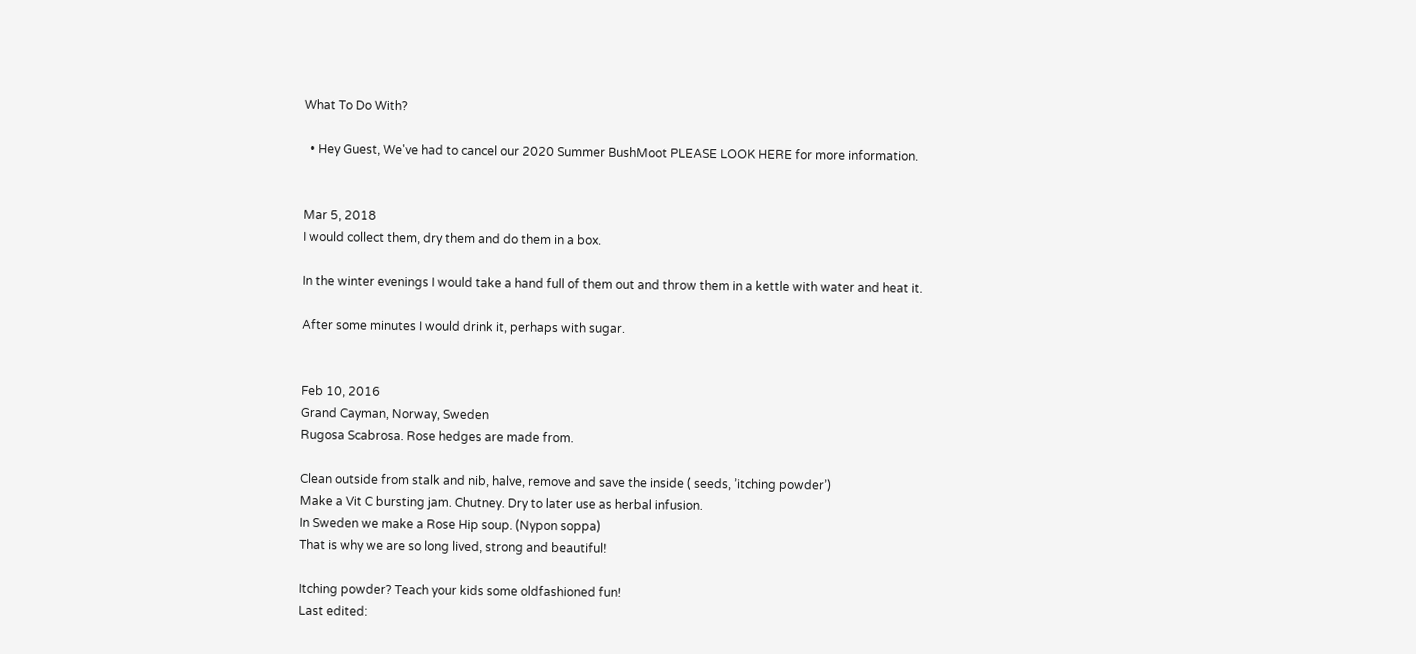What To Do With?

  • Hey Guest, We've had to cancel our 2020 Summer BushMoot PLEASE LOOK HERE for more information.


Mar 5, 2018
I would collect them, dry them and do them in a box.

In the winter evenings I would take a hand full of them out and throw them in a kettle with water and heat it.

After some minutes I would drink it, perhaps with sugar.


Feb 10, 2016
Grand Cayman, Norway, Sweden
Rugosa Scabrosa. Rose hedges are made from.

Clean outside from stalk and nib, halve, remove and save the inside ( seeds, ’itching powder’)
Make a Vit C bursting jam. Chutney. Dry to later use as herbal infusion.
In Sweden we make a Rose Hip soup. (Nypon soppa)
That is why we are so long lived, strong and beautiful!

Itching powder? Teach your kids some oldfashioned fun!
Last edited: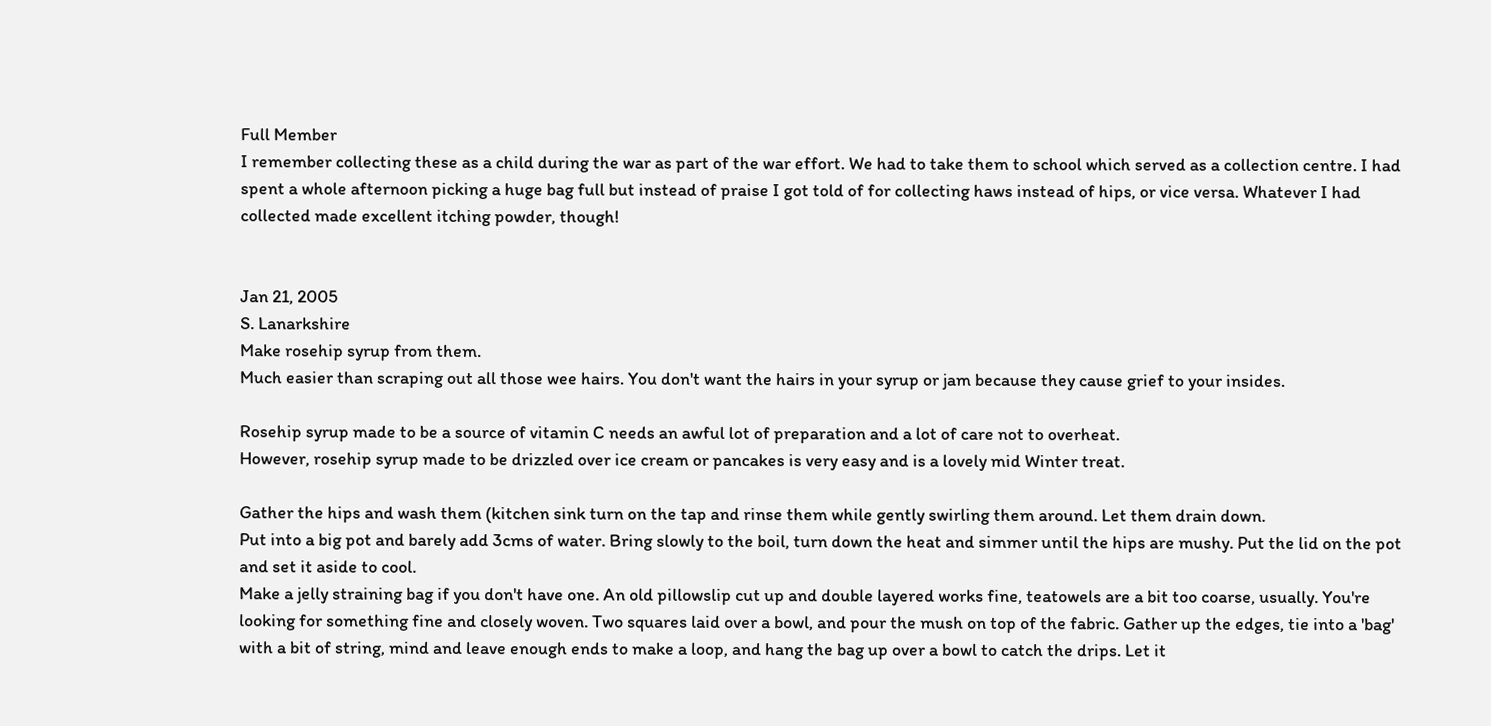Full Member
I remember collecting these as a child during the war as part of the war effort. We had to take them to school which served as a collection centre. I had spent a whole afternoon picking a huge bag full but instead of praise I got told of for collecting haws instead of hips, or vice versa. Whatever I had collected made excellent itching powder, though!


Jan 21, 2005
S. Lanarkshire
Make rosehip syrup from them.
Much easier than scraping out all those wee hairs. You don't want the hairs in your syrup or jam because they cause grief to your insides.

Rosehip syrup made to be a source of vitamin C needs an awful lot of preparation and a lot of care not to overheat.
However, rosehip syrup made to be drizzled over ice cream or pancakes is very easy and is a lovely mid Winter treat.

Gather the hips and wash them (kitchen sink turn on the tap and rinse them while gently swirling them around. Let them drain down.
Put into a big pot and barely add 3cms of water. Bring slowly to the boil, turn down the heat and simmer until the hips are mushy. Put the lid on the pot and set it aside to cool.
Make a jelly straining bag if you don't have one. An old pillowslip cut up and double layered works fine, teatowels are a bit too coarse, usually. You're looking for something fine and closely woven. Two squares laid over a bowl, and pour the mush on top of the fabric. Gather up the edges, tie into a 'bag' with a bit of string, mind and leave enough ends to make a loop, and hang the bag up over a bowl to catch the drips. Let it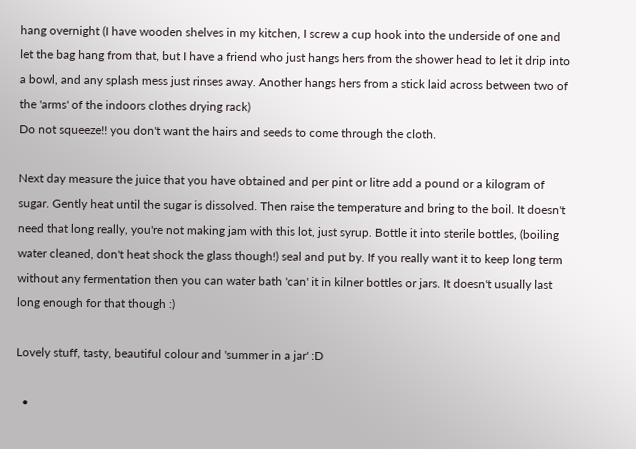hang overnight (I have wooden shelves in my kitchen, I screw a cup hook into the underside of one and let the bag hang from that, but I have a friend who just hangs hers from the shower head to let it drip into a bowl, and any splash mess just rinses away. Another hangs hers from a stick laid across between two of the 'arms' of the indoors clothes drying rack)
Do not squeeze!! you don't want the hairs and seeds to come through the cloth.

Next day measure the juice that you have obtained and per pint or litre add a pound or a kilogram of sugar. Gently heat until the sugar is dissolved. Then raise the temperature and bring to the boil. It doesn't need that long really, you're not making jam with this lot, just syrup. Bottle it into sterile bottles, (boiling water cleaned, don't heat shock the glass though!) seal and put by. If you really want it to keep long term without any fermentation then you can water bath 'can' it in kilner bottles or jars. It doesn't usually last long enough for that though :)

Lovely stuff, tasty, beautiful colour and 'summer in a jar' :D

  •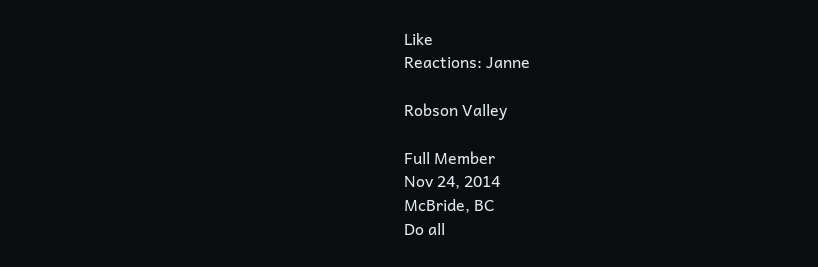Like
Reactions: Janne

Robson Valley

Full Member
Nov 24, 2014
McBride, BC
Do all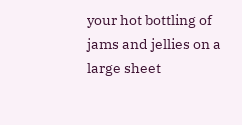your hot bottling of jams and jellies on a large sheet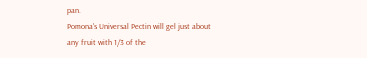pan.
Pomona's Universal Pectin will gel just about any fruit with 1/3 of the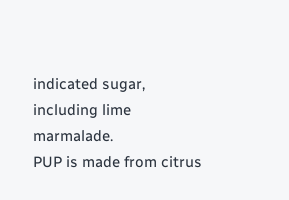indicated sugar, including lime marmalade.
PUP is made from citrus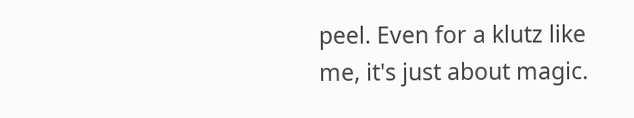peel. Even for a klutz like me, it's just about magic.